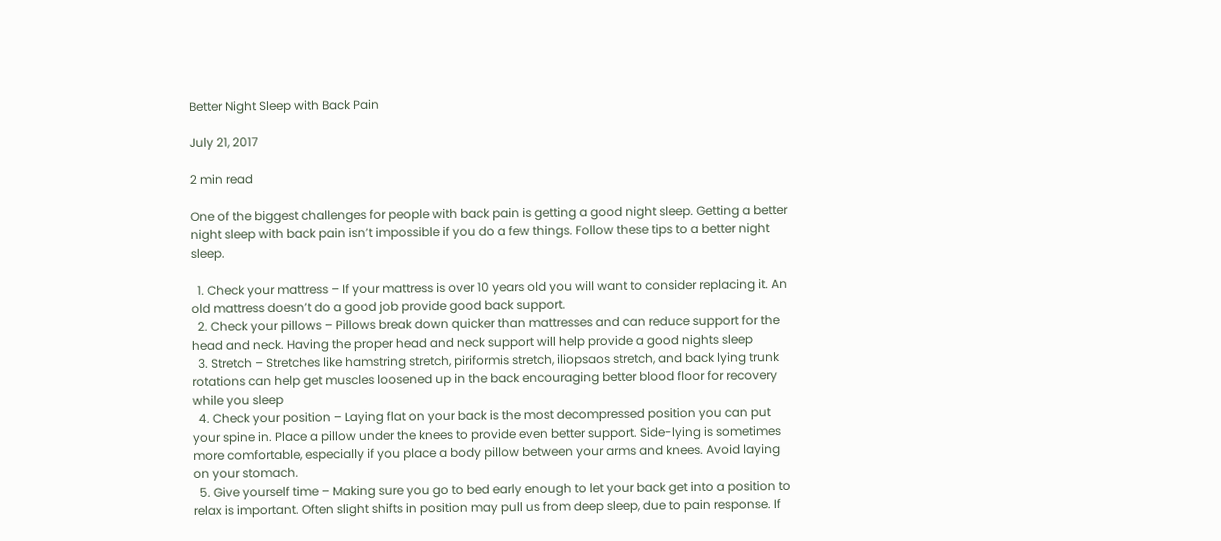Better Night Sleep with Back Pain

July 21, 2017

2 min read

One of the biggest challenges for people with back pain is getting a good night sleep. Getting a better night sleep with back pain isn’t impossible if you do a few things. Follow these tips to a better night sleep.

  1. Check your mattress – If your mattress is over 10 years old you will want to consider replacing it. An old mattress doesn’t do a good job provide good back support.
  2. Check your pillows – Pillows break down quicker than mattresses and can reduce support for the head and neck. Having the proper head and neck support will help provide a good nights sleep
  3. Stretch – Stretches like hamstring stretch, piriformis stretch, iliopsaos stretch, and back lying trunk rotations can help get muscles loosened up in the back encouraging better blood floor for recovery while you sleep
  4. Check your position – Laying flat on your back is the most decompressed position you can put your spine in. Place a pillow under the knees to provide even better support. Side-lying is sometimes more comfortable, especially if you place a body pillow between your arms and knees. Avoid laying on your stomach.
  5. Give yourself time – Making sure you go to bed early enough to let your back get into a position to relax is important. Often slight shifts in position may pull us from deep sleep, due to pain response. If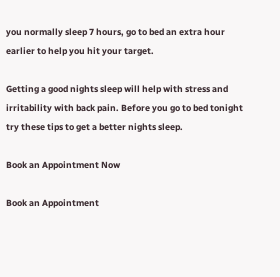you normally sleep 7 hours, go to bed an extra hour earlier to help you hit your target.

Getting a good nights sleep will help with stress and irritability with back pain. Before you go to bed tonight try these tips to get a better nights sleep.

Book an Appointment Now

Book an Appointment